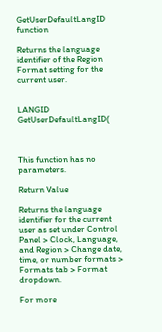GetUserDefaultLangID function

Returns the language identifier of the Region Format setting for the current user.


LANGID GetUserDefaultLangID(



This function has no parameters.

Return Value

Returns the language identifier for the current user as set under Control Panel > Clock, Language, and Region > Change date, time, or number formats > Formats tab > Format dropdown.

For more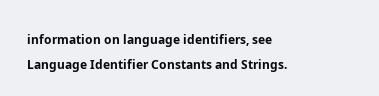information on language identifiers, see Language Identifier Constants and Strings.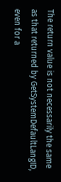The return value is not necessarily the same as that returned by GetSystemDefaultLangID, even for a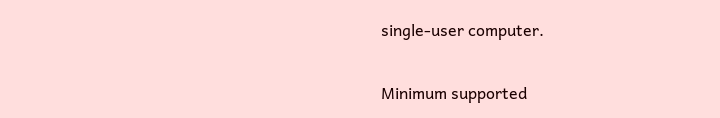single-user computer.


Minimum supported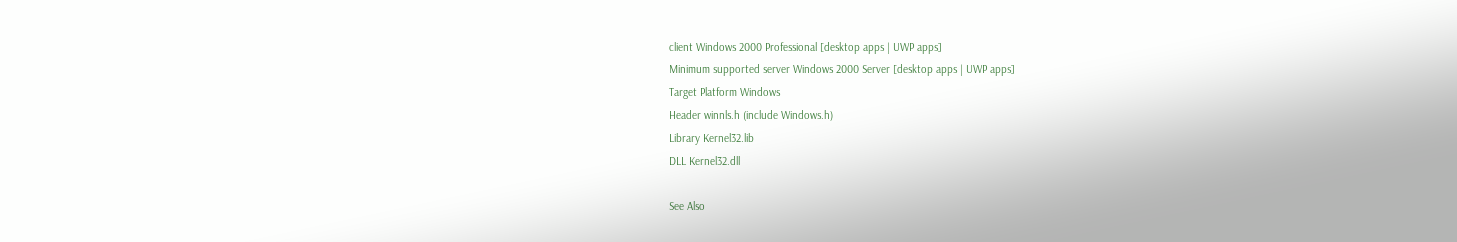client Windows 2000 Professional [desktop apps | UWP apps]
Minimum supported server Windows 2000 Server [desktop apps | UWP apps]
Target Platform Windows
Header winnls.h (include Windows.h)
Library Kernel32.lib
DLL Kernel32.dll

See Also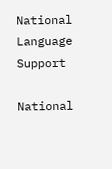National Language Support

National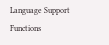Language Support Functions